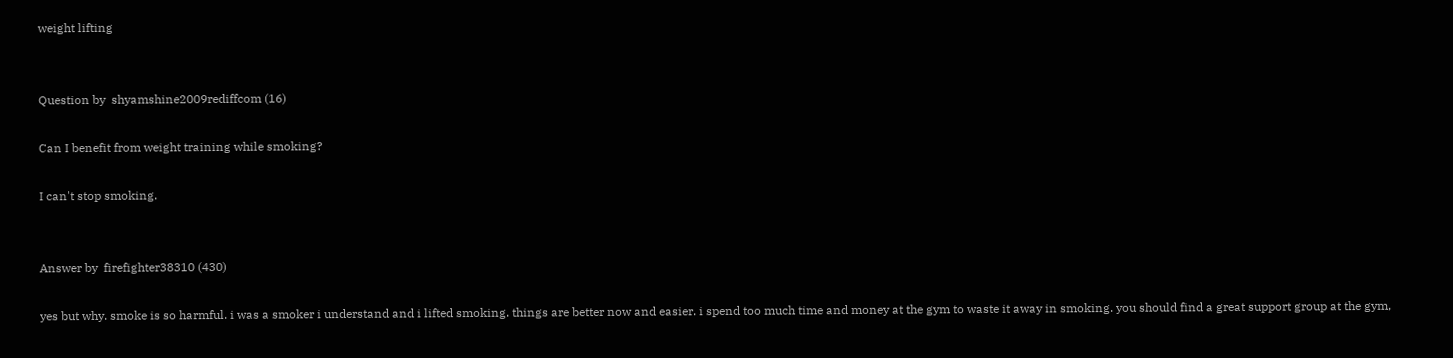weight lifting


Question by  shyamshine2009rediffcom (16)

Can I benefit from weight training while smoking?

I can't stop smoking.


Answer by  firefighter38310 (430)

yes but why. smoke is so harmful. i was a smoker i understand and i lifted smoking. things are better now and easier. i spend too much time and money at the gym to waste it away in smoking. you should find a great support group at the gym,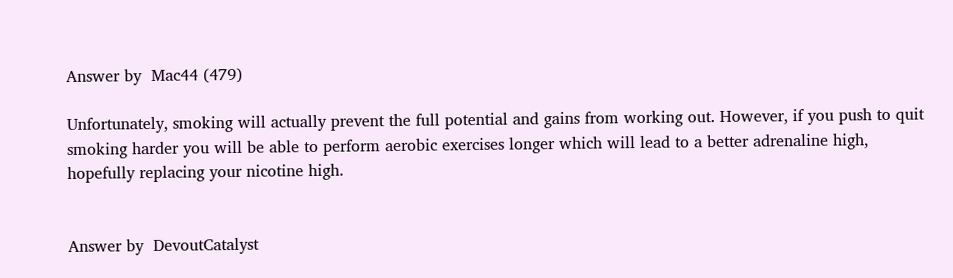Answer by  Mac44 (479)

Unfortunately, smoking will actually prevent the full potential and gains from working out. However, if you push to quit smoking harder you will be able to perform aerobic exercises longer which will lead to a better adrenaline high, hopefully replacing your nicotine high.


Answer by  DevoutCatalyst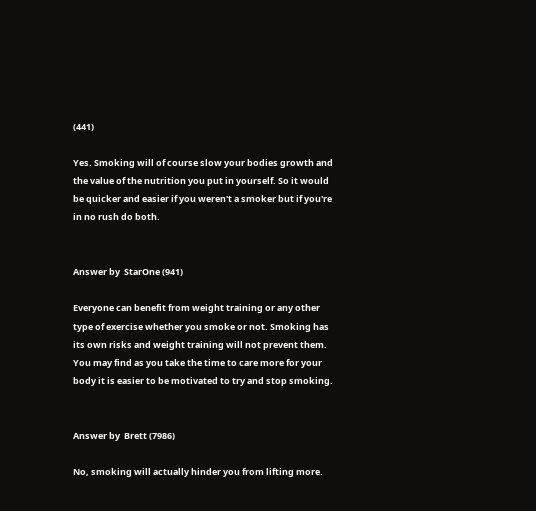(441)

Yes. Smoking will of course slow your bodies growth and the value of the nutrition you put in yourself. So it would be quicker and easier if you weren't a smoker but if you're in no rush do both.


Answer by  StarOne (941)

Everyone can benefit from weight training or any other type of exercise whether you smoke or not. Smoking has its own risks and weight training will not prevent them. You may find as you take the time to care more for your body it is easier to be motivated to try and stop smoking.


Answer by  Brett (7986)

No, smoking will actually hinder you from lifting more.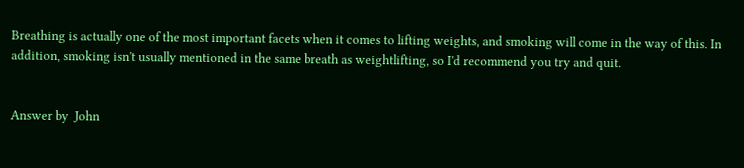Breathing is actually one of the most important facets when it comes to lifting weights, and smoking will come in the way of this. In addition, smoking isn't usually mentioned in the same breath as weightlifting, so I'd recommend you try and quit.


Answer by  John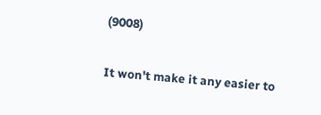(9008)

It won't make it any easier to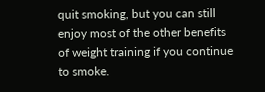quit smoking, but you can still enjoy most of the other benefits of weight training if you continue to smoke.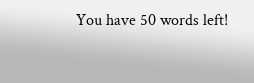You have 50 words left!